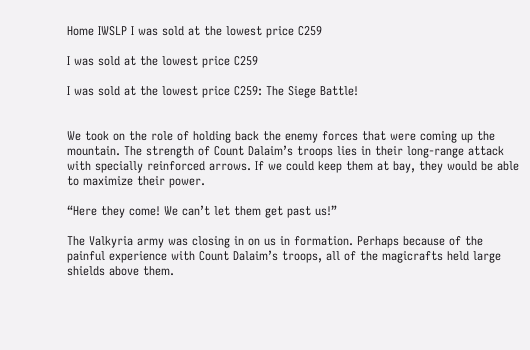Home IWSLP I was sold at the lowest price C259

I was sold at the lowest price C259

I was sold at the lowest price C259: The Siege Battle!


We took on the role of holding back the enemy forces that were coming up the mountain. The strength of Count Dalaim’s troops lies in their long-range attack with specially reinforced arrows. If we could keep them at bay, they would be able to maximize their power.

“Here they come! We can’t let them get past us!”

The Valkyria army was closing in on us in formation. Perhaps because of the painful experience with Count Dalaim’s troops, all of the magicrafts held large shields above them.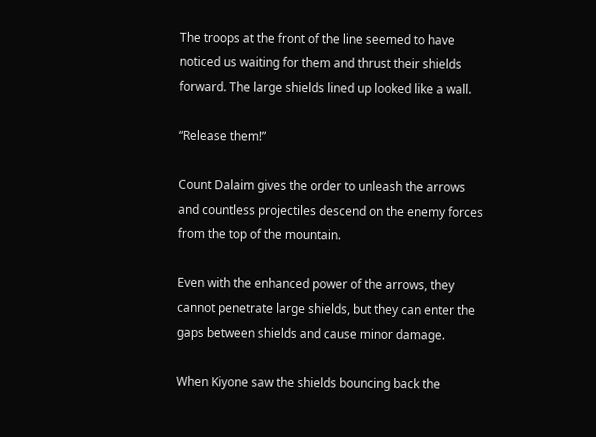The troops at the front of the line seemed to have noticed us waiting for them and thrust their shields forward. The large shields lined up looked like a wall.

“Release them!”

Count Dalaim gives the order to unleash the arrows and countless projectiles descend on the enemy forces from the top of the mountain.

Even with the enhanced power of the arrows, they cannot penetrate large shields, but they can enter the gaps between shields and cause minor damage.

When Kiyone saw the shields bouncing back the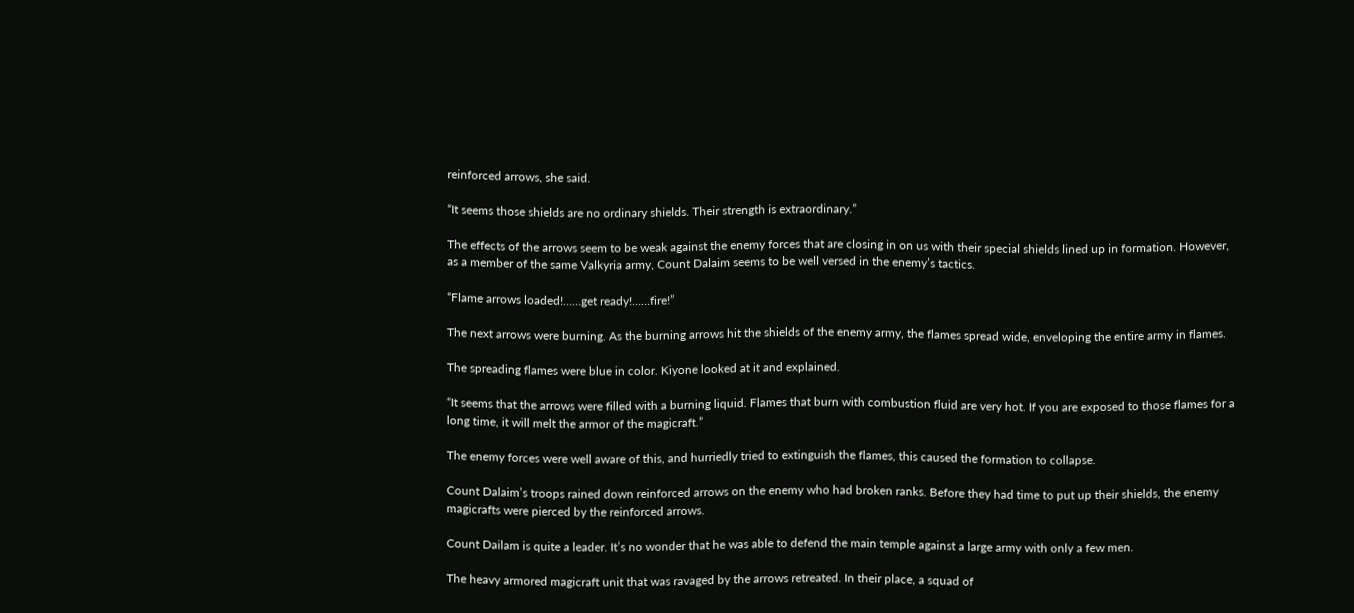reinforced arrows, she said.

“It seems those shields are no ordinary shields. Their strength is extraordinary.”

The effects of the arrows seem to be weak against the enemy forces that are closing in on us with their special shields lined up in formation. However, as a member of the same Valkyria army, Count Dalaim seems to be well versed in the enemy’s tactics.

“Flame arrows loaded!……get ready!……fire!”

The next arrows were burning. As the burning arrows hit the shields of the enemy army, the flames spread wide, enveloping the entire army in flames.

The spreading flames were blue in color. Kiyone looked at it and explained.

“It seems that the arrows were filled with a burning liquid. Flames that burn with combustion fluid are very hot. If you are exposed to those flames for a long time, it will melt the armor of the magicraft.”

The enemy forces were well aware of this, and hurriedly tried to extinguish the flames, this caused the formation to collapse.

Count Dalaim’s troops rained down reinforced arrows on the enemy who had broken ranks. Before they had time to put up their shields, the enemy magicrafts were pierced by the reinforced arrows.

Count Dailam is quite a leader. It’s no wonder that he was able to defend the main temple against a large army with only a few men.

The heavy armored magicraft unit that was ravaged by the arrows retreated. In their place, a squad of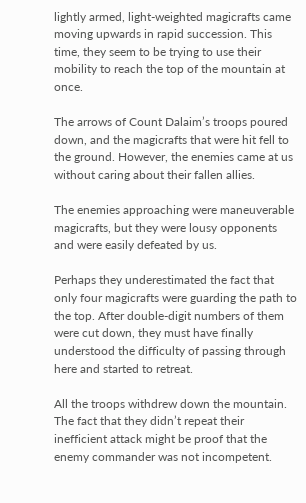lightly armed, light-weighted magicrafts came moving upwards in rapid succession. This time, they seem to be trying to use their mobility to reach the top of the mountain at once.

The arrows of Count Dalaim’s troops poured down, and the magicrafts that were hit fell to the ground. However, the enemies came at us without caring about their fallen allies.

The enemies approaching were maneuverable magicrafts, but they were lousy opponents and were easily defeated by us.

Perhaps they underestimated the fact that only four magicrafts were guarding the path to the top. After double-digit numbers of them were cut down, they must have finally understood the difficulty of passing through here and started to retreat.

All the troops withdrew down the mountain. The fact that they didn’t repeat their inefficient attack might be proof that the enemy commander was not incompetent.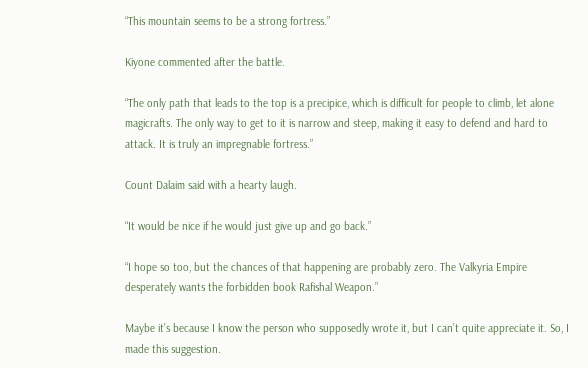“This mountain seems to be a strong fortress.”

Kiyone commented after the battle.

“The only path that leads to the top is a precipice, which is difficult for people to climb, let alone magicrafts. The only way to get to it is narrow and steep, making it easy to defend and hard to attack. It is truly an impregnable fortress.”

Count Dalaim said with a hearty laugh.

“It would be nice if he would just give up and go back.”

“I hope so too, but the chances of that happening are probably zero. The Valkyria Empire desperately wants the forbidden book Rafishal Weapon.”

Maybe it’s because I know the person who supposedly wrote it, but I can’t quite appreciate it. So, I made this suggestion.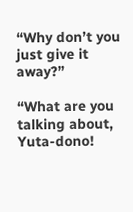“Why don’t you just give it away?”

“What are you talking about, Yuta-dono!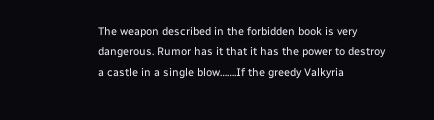The weapon described in the forbidden book is very dangerous. Rumor has it that it has the power to destroy a castle in a single blow…….If the greedy Valkyria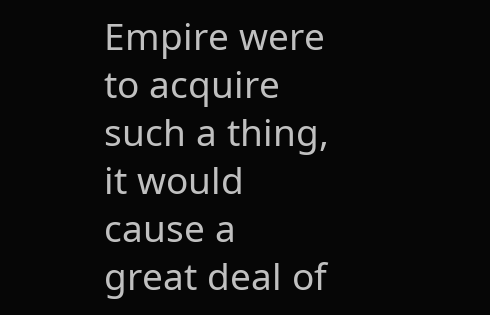Empire were to acquire such a thing, it would cause a great deal of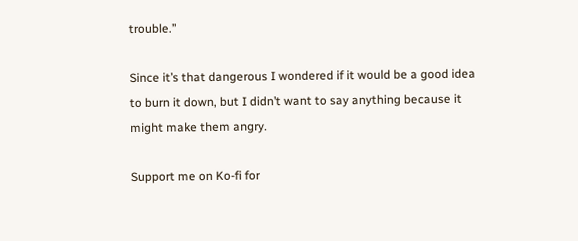trouble.”

Since it’s that dangerous I wondered if it would be a good idea to burn it down, but I didn’t want to say anything because it might make them angry.

Support me on Ko-fi for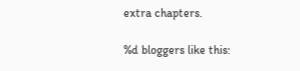extra chapters.

%d bloggers like this: